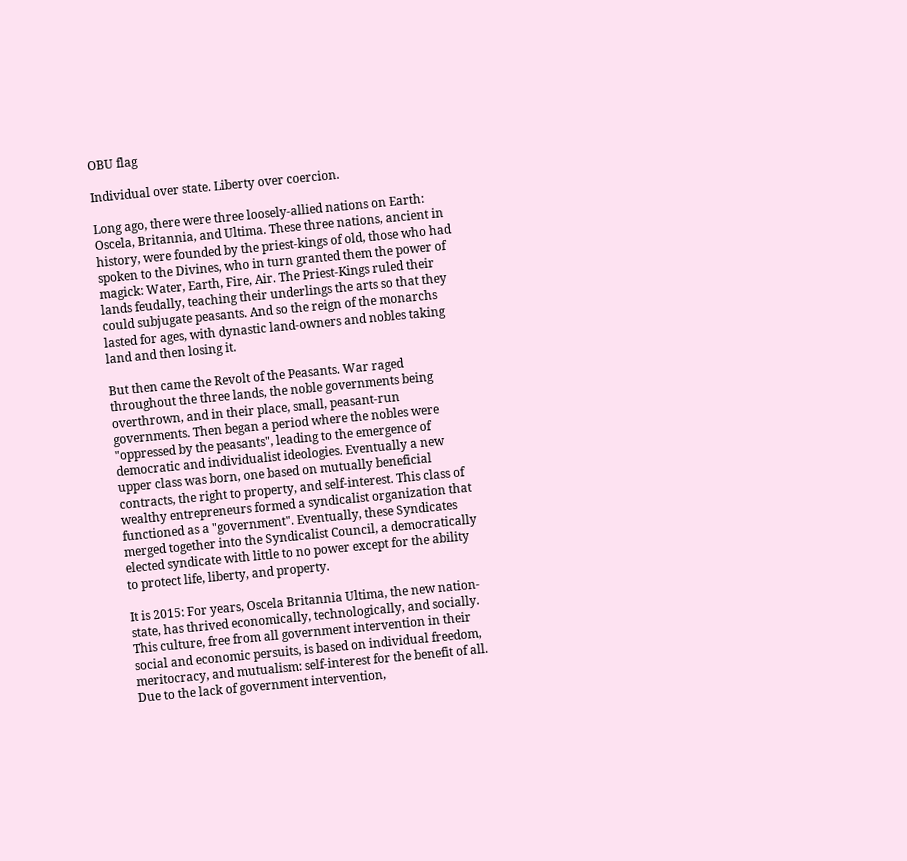OBU flag

Individual over state. Liberty over coercion.

Long ago, there were three loosely-allied nations on Earth: Oscela, Britannia, and Ultima. These three nations, ancient in history, were founded by the priest-kings of old, those who had spoken to the Divines, who in turn granted them the power of magick: Water, Earth, Fire, Air. The Priest-Kings ruled their lands feudally, teaching their underlings the arts so that they could subjugate peasants. And so the reign of the monarchs lasted for ages, with dynastic land-owners and nobles taking land and then losing it.

But then came the Revolt of the Peasants. War raged throughout the three lands, the noble governments being overthrown, and in their place, small, peasant-run governments. Then began a period where the nobles were "oppressed by the peasants", leading to the emergence of democratic and individualist ideologies. Eventually a new upper class was born, one based on mutually beneficial contracts, the right to property, and self-interest. This class of wealthy entrepreneurs formed a syndicalist organization that functioned as a "government". Eventually, these Syndicates merged together into the Syndicalist Council, a democratically elected syndicate with little to no power except for the ability to protect life, liberty, and property.

It is 2015: For years, Oscela Britannia Ultima, the new nation-state, has thrived economically, technologically, and socially. This culture, free from all government intervention in their social and economic persuits, is based on individual freedom, meritocracy, and mutualism: self-interest for the benefit of all. Due to the lack of government intervention,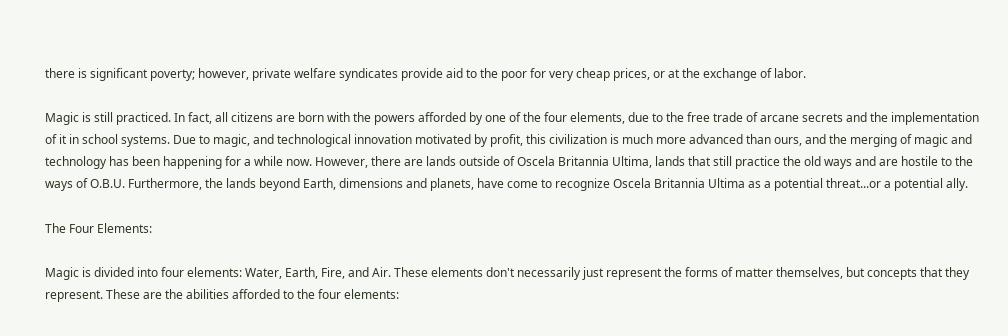there is significant poverty; however, private welfare syndicates provide aid to the poor for very cheap prices, or at the exchange of labor.

Magic is still practiced. In fact, all citizens are born with the powers afforded by one of the four elements, due to the free trade of arcane secrets and the implementation of it in school systems. Due to magic, and technological innovation motivated by profit, this civilization is much more advanced than ours, and the merging of magic and technology has been happening for a while now. However, there are lands outside of Oscela Britannia Ultima, lands that still practice the old ways and are hostile to the ways of O.B.U. Furthermore, the lands beyond Earth, dimensions and planets, have come to recognize Oscela Britannia Ultima as a potential threat...or a potential ally.

The Four Elements:

Magic is divided into four elements: Water, Earth, Fire, and Air. These elements don't necessarily just represent the forms of matter themselves, but concepts that they represent. These are the abilities afforded to the four elements: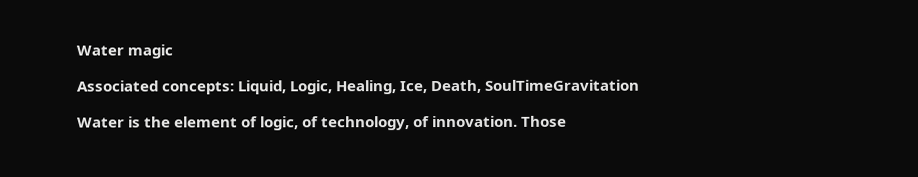Water magic

Associated concepts: Liquid, Logic, Healing, Ice, Death, SoulTimeGravitation

Water is the element of logic, of technology, of innovation. Those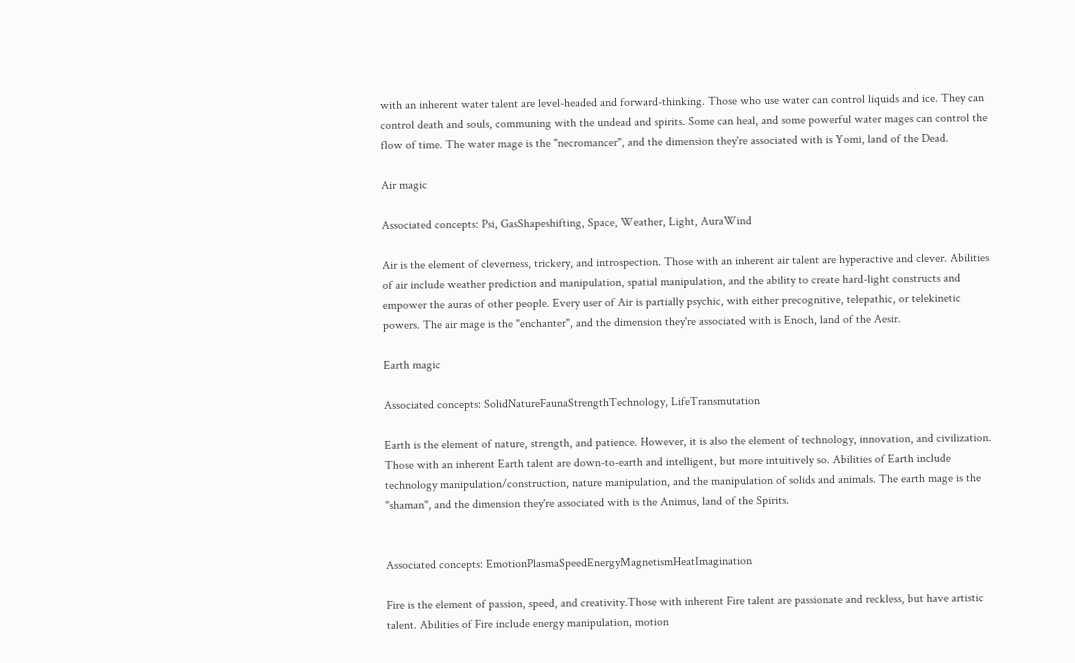with an inherent water talent are level-headed and forward-thinking. Those who use water can control liquids and ice. They can control death and souls, communing with the undead and spirits. Some can heal, and some powerful water mages can control the flow of time. The water mage is the "necromancer", and the dimension they're associated with is Yomi, land of the Dead.

Air magic

Associated concepts: Psi, GasShapeshifting, Space, Weather, Light, AuraWind

Air is the element of cleverness, trickery, and introspection. Those with an inherent air talent are hyperactive and clever. Abilities of air include weather prediction and manipulation, spatial manipulation, and the ability to create hard-light constructs and empower the auras of other people. Every user of Air is partially psychic, with either precognitive, telepathic, or telekinetic powers. The air mage is the "enchanter", and the dimension they're associated with is Enoch, land of the Aesir.

Earth magic

Associated concepts: SolidNatureFaunaStrengthTechnology, LifeTransmutation

Earth is the element of nature, strength, and patience. However, it is also the element of technology, innovation, and civilization. Those with an inherent Earth talent are down-to-earth and intelligent, but more intuitively so. Abilities of Earth include technology manipulation/construction, nature manipulation, and the manipulation of solids and animals. The earth mage is the "shaman", and the dimension they're associated with is the Animus, land of the Spirits.


Associated concepts: EmotionPlasmaSpeedEnergyMagnetismHeatImagination

Fire is the element of passion, speed, and creativity.Those with inherent Fire talent are passionate and reckless, but have artistic talent. Abilities of Fire include energy manipulation, motion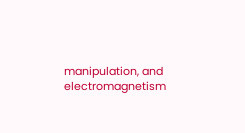manipulation, and electromagnetism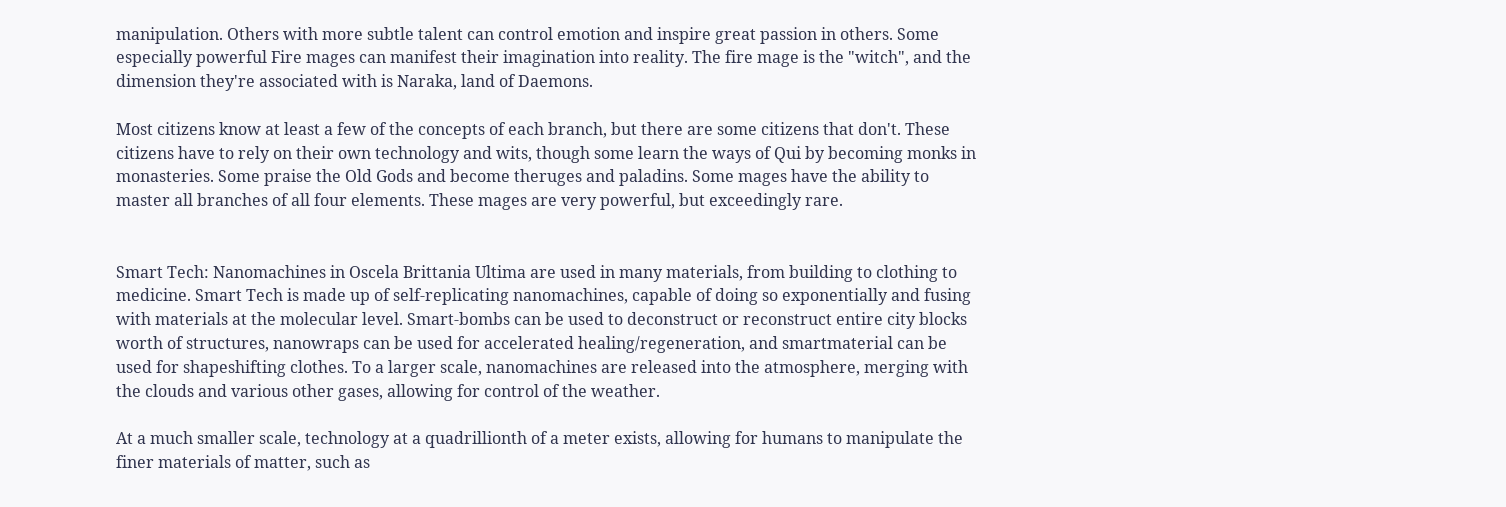manipulation. Others with more subtle talent can control emotion and inspire great passion in others. Some especially powerful Fire mages can manifest their imagination into reality. The fire mage is the "witch", and the dimension they're associated with is Naraka, land of Daemons.

Most citizens know at least a few of the concepts of each branch, but there are some citizens that don't. These citizens have to rely on their own technology and wits, though some learn the ways of Qui by becoming monks in monasteries. Some praise the Old Gods and become theruges and paladins. Some mages have the ability to master all branches of all four elements. These mages are very powerful, but exceedingly rare.


Smart Tech: Nanomachines in Oscela Brittania Ultima are used in many materials, from building to clothing to medicine. Smart Tech is made up of self-replicating nanomachines, capable of doing so exponentially and fusing with materials at the molecular level. Smart-bombs can be used to deconstruct or reconstruct entire city blocks worth of structures, nanowraps can be used for accelerated healing/regeneration, and smartmaterial can be used for shapeshifting clothes. To a larger scale, nanomachines are released into the atmosphere, merging with the clouds and various other gases, allowing for control of the weather.

At a much smaller scale, technology at a quadrillionth of a meter exists, allowing for humans to manipulate the finer materials of matter, such as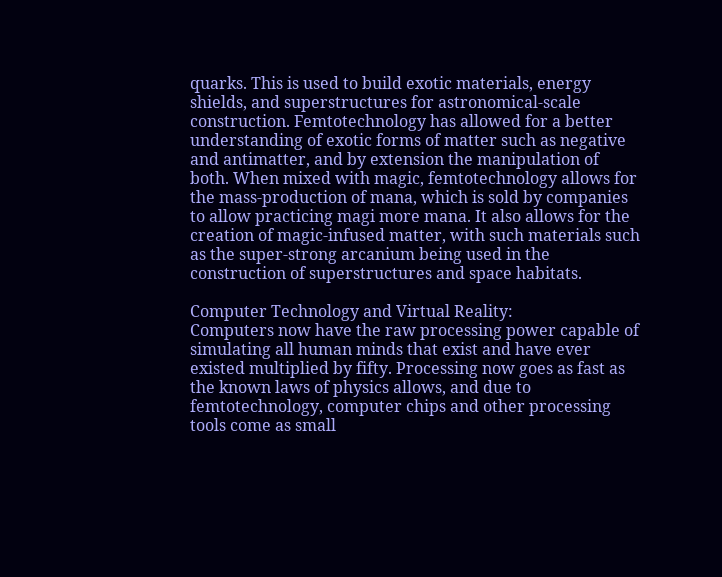quarks. This is used to build exotic materials, energy shields, and superstructures for astronomical-scale construction. Femtotechnology has allowed for a better understanding of exotic forms of matter such as negative and antimatter, and by extension the manipulation of both. When mixed with magic, femtotechnology allows for the mass-production of mana, which is sold by companies to allow practicing magi more mana. It also allows for the creation of magic-infused matter, with such materials such as the super-strong arcanium being used in the construction of superstructures and space habitats.

Computer Technology and Virtual Reality:
Computers now have the raw processing power capable of simulating all human minds that exist and have ever existed multiplied by fifty. Processing now goes as fast as the known laws of physics allows, and due to femtotechnology, computer chips and other processing tools come as small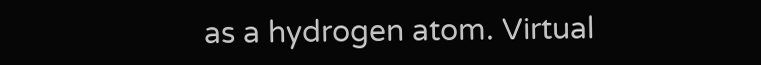as a hydrogen atom. Virtual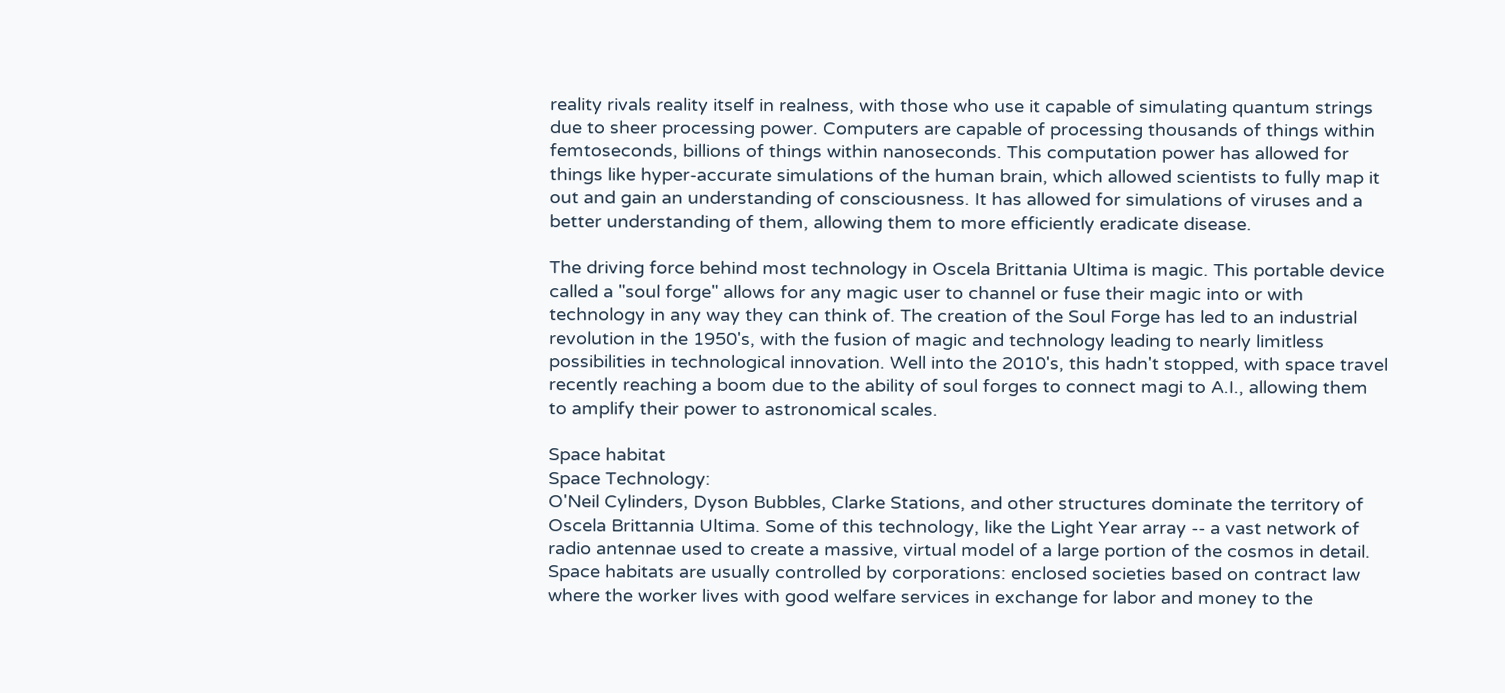reality rivals reality itself in realness, with those who use it capable of simulating quantum strings due to sheer processing power. Computers are capable of processing thousands of things within femtoseconds, billions of things within nanoseconds. This computation power has allowed for things like hyper-accurate simulations of the human brain, which allowed scientists to fully map it out and gain an understanding of consciousness. It has allowed for simulations of viruses and a better understanding of them, allowing them to more efficiently eradicate disease.

The driving force behind most technology in Oscela Brittania Ultima is magic. This portable device called a "soul forge" allows for any magic user to channel or fuse their magic into or with technology in any way they can think of. The creation of the Soul Forge has led to an industrial revolution in the 1950's, with the fusion of magic and technology leading to nearly limitless possibilities in technological innovation. Well into the 2010's, this hadn't stopped, with space travel recently reaching a boom due to the ability of soul forges to connect magi to A.I., allowing them to amplify their power to astronomical scales.

Space habitat
Space Technology:
O'Neil Cylinders, Dyson Bubbles, Clarke Stations, and other structures dominate the territory of Oscela Brittannia Ultima. Some of this technology, like the Light Year array -- a vast network of radio antennae used to create a massive, virtual model of a large portion of the cosmos in detail. Space habitats are usually controlled by corporations: enclosed societies based on contract law where the worker lives with good welfare services in exchange for labor and money to the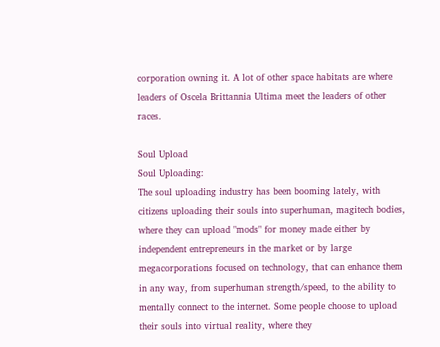corporation owning it. A lot of other space habitats are where leaders of Oscela Brittannia Ultima meet the leaders of other races.

Soul Upload
Soul Uploading:
The soul uploading industry has been booming lately, with citizens uploading their souls into superhuman, magitech bodies, where they can upload "mods" for money made either by independent entrepreneurs in the market or by large megacorporations focused on technology, that can enhance them in any way, from superhuman strength/speed, to the ability to mentally connect to the internet. Some people choose to upload their souls into virtual reality, where they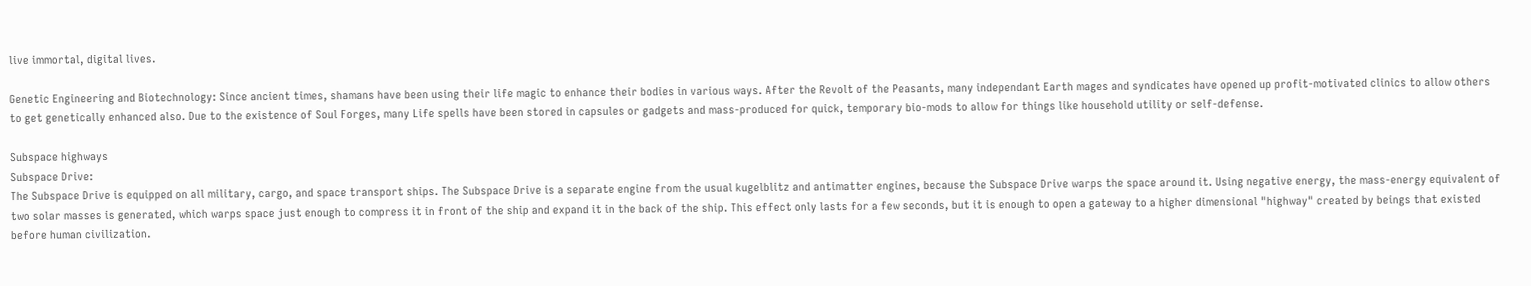live immortal, digital lives.

Genetic Engineering and Biotechnology: Since ancient times, shamans have been using their life magic to enhance their bodies in various ways. After the Revolt of the Peasants, many independant Earth mages and syndicates have opened up profit-motivated clinics to allow others to get genetically enhanced also. Due to the existence of Soul Forges, many Life spells have been stored in capsules or gadgets and mass-produced for quick, temporary bio-mods to allow for things like household utility or self-defense.

Subspace highways
Subspace Drive:
The Subspace Drive is equipped on all military, cargo, and space transport ships. The Subspace Drive is a separate engine from the usual kugelblitz and antimatter engines, because the Subspace Drive warps the space around it. Using negative energy, the mass-energy equivalent of two solar masses is generated, which warps space just enough to compress it in front of the ship and expand it in the back of the ship. This effect only lasts for a few seconds, but it is enough to open a gateway to a higher dimensional "highway" created by beings that existed before human civilization.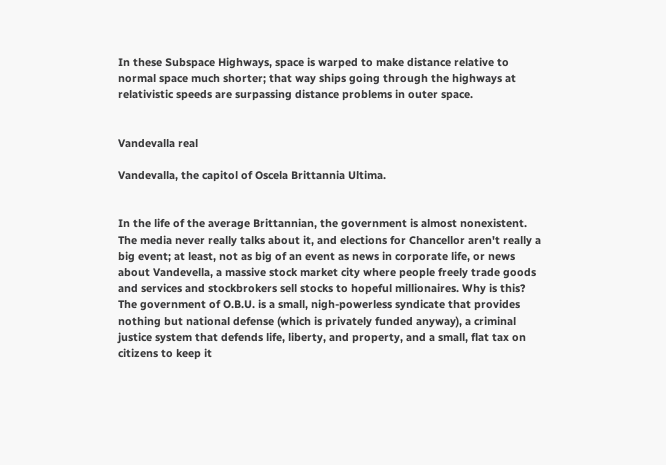In these Subspace Highways, space is warped to make distance relative to normal space much shorter; that way ships going through the highways at relativistic speeds are surpassing distance problems in outer space.


Vandevalla real

Vandevalla, the capitol of Oscela Brittannia Ultima.


In the life of the average Brittannian, the government is almost nonexistent. The media never really talks about it, and elections for Chancellor aren't really a big event; at least, not as big of an event as news in corporate life, or news about Vandevella, a massive stock market city where people freely trade goods and services and stockbrokers sell stocks to hopeful millionaires. Why is this? The government of O.B.U. is a small, nigh-powerless syndicate that provides nothing but national defense (which is privately funded anyway), a criminal justice system that defends life, liberty, and property, and a small, flat tax on citizens to keep it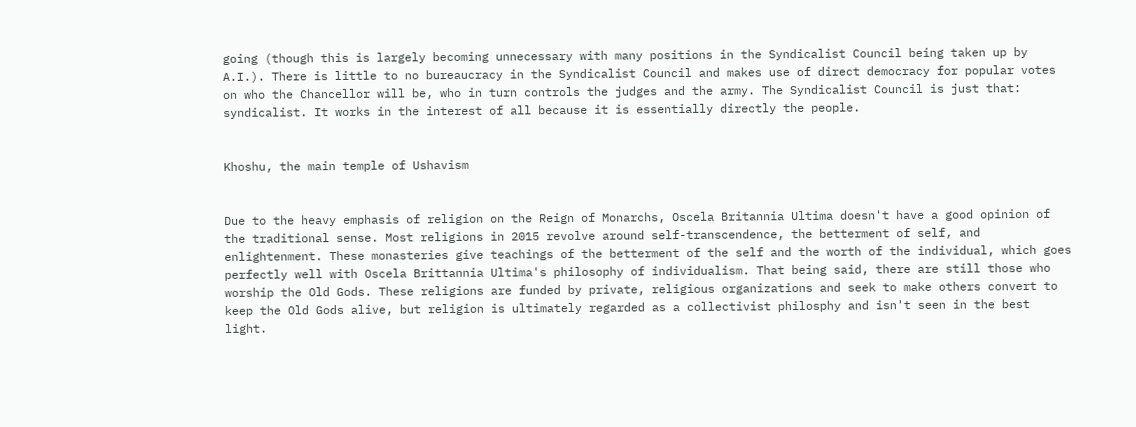going (though this is largely becoming unnecessary with many positions in the Syndicalist Council being taken up by A.I.). There is little to no bureaucracy in the Syndicalist Council and makes use of direct democracy for popular votes on who the Chancellor will be, who in turn controls the judges and the army. The Syndicalist Council is just that: syndicalist. It works in the interest of all because it is essentially directly the people.


Khoshu, the main temple of Ushavism


Due to the heavy emphasis of religion on the Reign of Monarchs, Oscela Britannia Ultima doesn't have a good opinion of the traditional sense. Most religions in 2015 revolve around self-transcendence, the betterment of self, and enlightenment. These monasteries give teachings of the betterment of the self and the worth of the individual, which goes perfectly well with Oscela Brittannia Ultima's philosophy of individualism. That being said, there are still those who worship the Old Gods. These religions are funded by private, religious organizations and seek to make others convert to keep the Old Gods alive, but religion is ultimately regarded as a collectivist philosphy and isn't seen in the best light.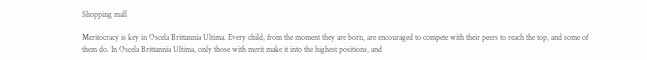Shopping mall

Meritocracy is key in Oscela Brittannia Ultima. Every child, from the moment they are born, are encouraged to compete with their peers to reach the top, and some of them do. In Oscela Brittannia Ultima, only those with merit make it into the highest positions, and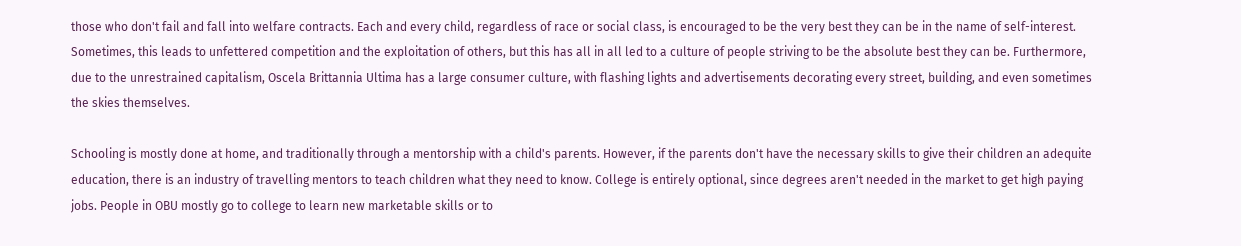those who don't fail and fall into welfare contracts. Each and every child, regardless of race or social class, is encouraged to be the very best they can be in the name of self-interest. Sometimes, this leads to unfettered competition and the exploitation of others, but this has all in all led to a culture of people striving to be the absolute best they can be. Furthermore, due to the unrestrained capitalism, Oscela Brittannia Ultima has a large consumer culture, with flashing lights and advertisements decorating every street, building, and even sometimes the skies themselves.

Schooling is mostly done at home, and traditionally through a mentorship with a child's parents. However, if the parents don't have the necessary skills to give their children an adequite education, there is an industry of travelling mentors to teach children what they need to know. College is entirely optional, since degrees aren't needed in the market to get high paying jobs. People in OBU mostly go to college to learn new marketable skills or to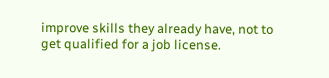improve skills they already have, not to get qualified for a job license.